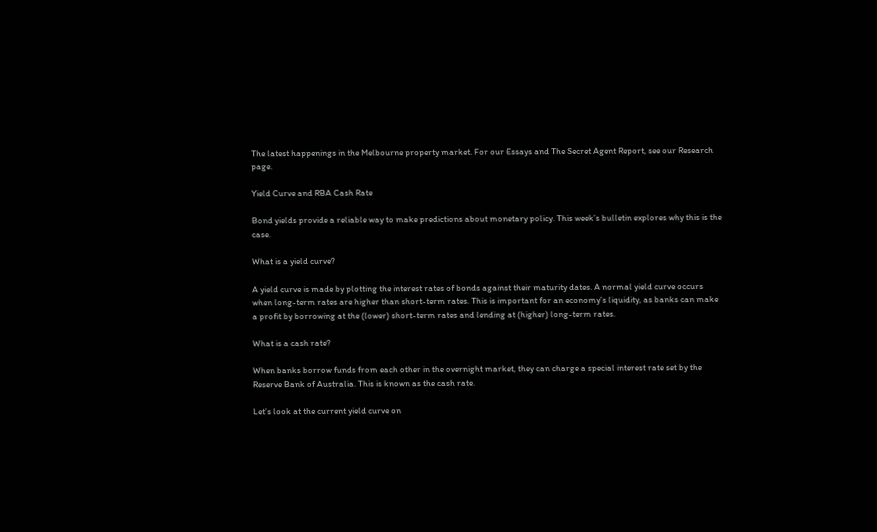The latest happenings in the Melbourne property market. For our Essays and The Secret Agent Report, see our Research page.

Yield Curve and RBA Cash Rate

Bond yields provide a reliable way to make predictions about monetary policy. This week’s bulletin explores why this is the case.

What is a yield curve?

A yield curve is made by plotting the interest rates of bonds against their maturity dates. A normal yield curve occurs when long-term rates are higher than short-term rates. This is important for an economy’s liquidity, as banks can make a profit by borrowing at the (lower) short-term rates and lending at (higher) long-term rates.

What is a cash rate?

When banks borrow funds from each other in the overnight market, they can charge a special interest rate set by the Reserve Bank of Australia. This is known as the cash rate.

Let’s look at the current yield curve on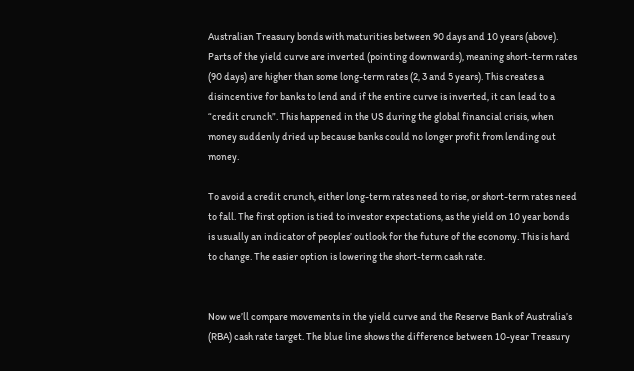Australian Treasury bonds with maturities between 90 days and 10 years (above). Parts of the yield curve are inverted (pointing downwards), meaning short-term rates (90 days) are higher than some long-term rates (2, 3 and 5 years). This creates a disincentive for banks to lend and if the entire curve is inverted, it can lead to a “credit crunch”. This happened in the US during the global financial crisis, when money suddenly dried up because banks could no longer profit from lending out money.

To avoid a credit crunch, either long-term rates need to rise, or short-term rates need to fall. The first option is tied to investor expectations, as the yield on 10 year bonds is usually an indicator of peoples’ outlook for the future of the economy. This is hard to change. The easier option is lowering the short-term cash rate.


Now we’ll compare movements in the yield curve and the Reserve Bank of Australia’s (RBA) cash rate target. The blue line shows the difference between 10-year Treasury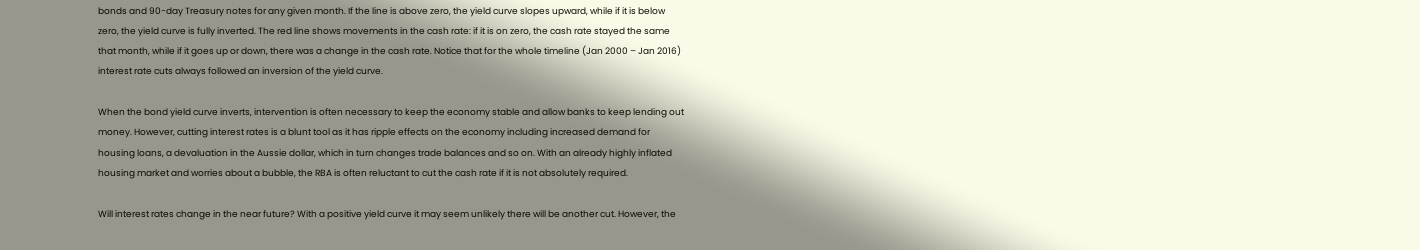bonds and 90-day Treasury notes for any given month. If the line is above zero, the yield curve slopes upward, while if it is below zero, the yield curve is fully inverted. The red line shows movements in the cash rate: if it is on zero, the cash rate stayed the same that month, while if it goes up or down, there was a change in the cash rate. Notice that for the whole timeline (Jan 2000 – Jan 2016) interest rate cuts always followed an inversion of the yield curve.

When the bond yield curve inverts, intervention is often necessary to keep the economy stable and allow banks to keep lending out money. However, cutting interest rates is a blunt tool as it has ripple effects on the economy including increased demand for housing loans, a devaluation in the Aussie dollar, which in turn changes trade balances and so on. With an already highly inflated housing market and worries about a bubble, the RBA is often reluctant to cut the cash rate if it is not absolutely required.

Will interest rates change in the near future? With a positive yield curve it may seem unlikely there will be another cut. However, the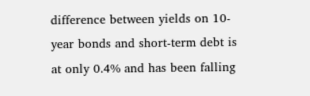difference between yields on 10-year bonds and short-term debt is at only 0.4% and has been falling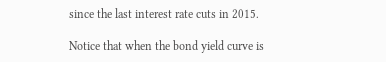since the last interest rate cuts in 2015.

Notice that when the bond yield curve is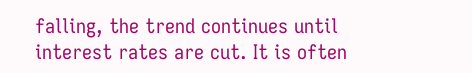falling, the trend continues until interest rates are cut. It is often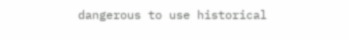dangerous to use historical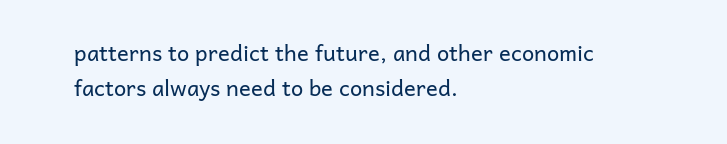patterns to predict the future, and other economic factors always need to be considered.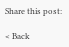Share this post:

< Back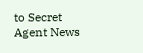to Secret Agent News